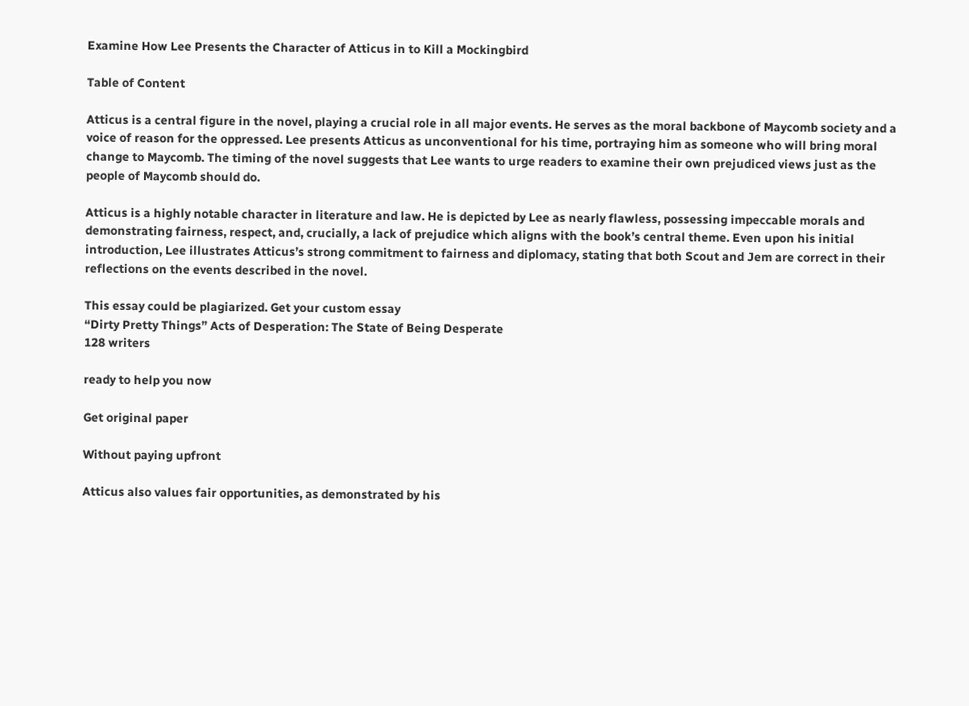Examine How Lee Presents the Character of Atticus in to Kill a Mockingbird

Table of Content

Atticus is a central figure in the novel, playing a crucial role in all major events. He serves as the moral backbone of Maycomb society and a voice of reason for the oppressed. Lee presents Atticus as unconventional for his time, portraying him as someone who will bring moral change to Maycomb. The timing of the novel suggests that Lee wants to urge readers to examine their own prejudiced views just as the people of Maycomb should do.

Atticus is a highly notable character in literature and law. He is depicted by Lee as nearly flawless, possessing impeccable morals and demonstrating fairness, respect, and, crucially, a lack of prejudice which aligns with the book’s central theme. Even upon his initial introduction, Lee illustrates Atticus’s strong commitment to fairness and diplomacy, stating that both Scout and Jem are correct in their reflections on the events described in the novel.

This essay could be plagiarized. Get your custom essay
“Dirty Pretty Things” Acts of Desperation: The State of Being Desperate
128 writers

ready to help you now

Get original paper

Without paying upfront

Atticus also values fair opportunities, as demonstrated by his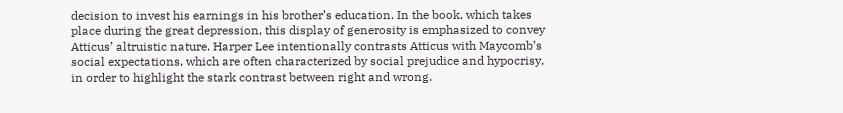decision to invest his earnings in his brother’s education. In the book, which takes place during the great depression, this display of generosity is emphasized to convey Atticus’ altruistic nature. Harper Lee intentionally contrasts Atticus with Maycomb’s social expectations, which are often characterized by social prejudice and hypocrisy, in order to highlight the stark contrast between right and wrong.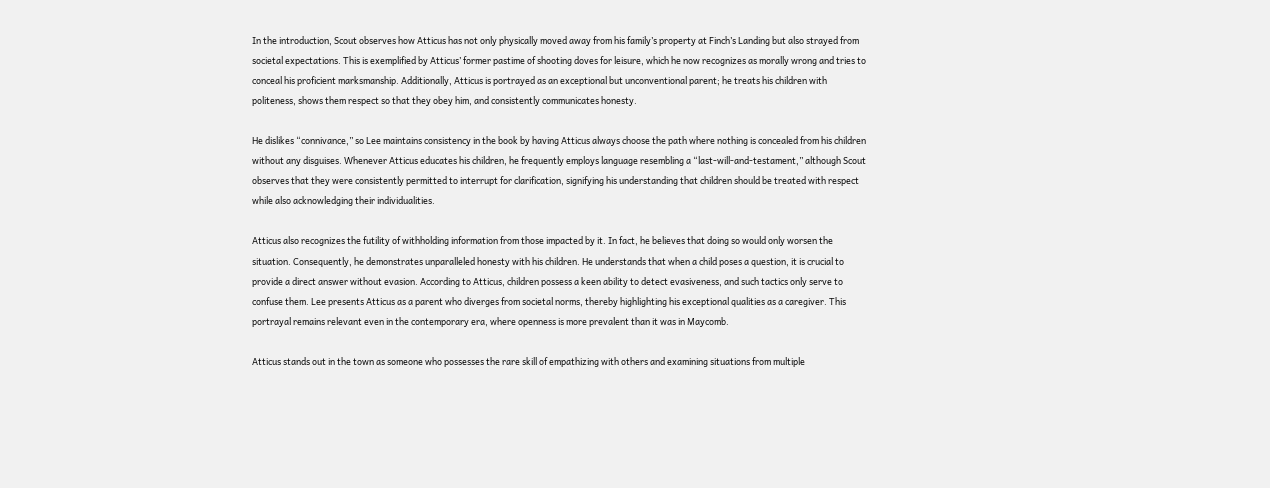In the introduction, Scout observes how Atticus has not only physically moved away from his family’s property at Finch’s Landing but also strayed from societal expectations. This is exemplified by Atticus’ former pastime of shooting doves for leisure, which he now recognizes as morally wrong and tries to conceal his proficient marksmanship. Additionally, Atticus is portrayed as an exceptional but unconventional parent; he treats his children with politeness, shows them respect so that they obey him, and consistently communicates honesty.

He dislikes “connivance,” so Lee maintains consistency in the book by having Atticus always choose the path where nothing is concealed from his children without any disguises. Whenever Atticus educates his children, he frequently employs language resembling a “last-will-and-testament,” although Scout observes that they were consistently permitted to interrupt for clarification, signifying his understanding that children should be treated with respect while also acknowledging their individualities.

Atticus also recognizes the futility of withholding information from those impacted by it. In fact, he believes that doing so would only worsen the situation. Consequently, he demonstrates unparalleled honesty with his children. He understands that when a child poses a question, it is crucial to provide a direct answer without evasion. According to Atticus, children possess a keen ability to detect evasiveness, and such tactics only serve to confuse them. Lee presents Atticus as a parent who diverges from societal norms, thereby highlighting his exceptional qualities as a caregiver. This portrayal remains relevant even in the contemporary era, where openness is more prevalent than it was in Maycomb.

Atticus stands out in the town as someone who possesses the rare skill of empathizing with others and examining situations from multiple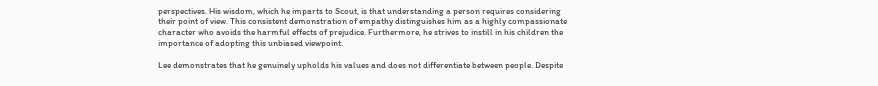perspectives. His wisdom, which he imparts to Scout, is that understanding a person requires considering their point of view. This consistent demonstration of empathy distinguishes him as a highly compassionate character who avoids the harmful effects of prejudice. Furthermore, he strives to instill in his children the importance of adopting this unbiased viewpoint.

Lee demonstrates that he genuinely upholds his values and does not differentiate between people. Despite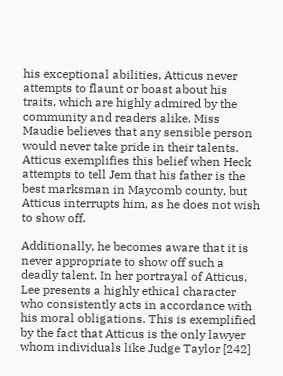his exceptional abilities, Atticus never attempts to flaunt or boast about his traits, which are highly admired by the community and readers alike. Miss Maudie believes that any sensible person would never take pride in their talents. Atticus exemplifies this belief when Heck attempts to tell Jem that his father is the best marksman in Maycomb county, but Atticus interrupts him, as he does not wish to show off.

Additionally, he becomes aware that it is never appropriate to show off such a deadly talent. In her portrayal of Atticus, Lee presents a highly ethical character who consistently acts in accordance with his moral obligations. This is exemplified by the fact that Atticus is the only lawyer whom individuals like Judge Taylor [242]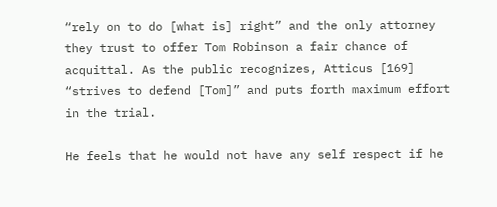“rely on to do [what is] right” and the only attorney they trust to offer Tom Robinson a fair chance of acquittal. As the public recognizes, Atticus [169] “strives to defend [Tom]” and puts forth maximum effort in the trial.

He feels that he would not have any self respect if he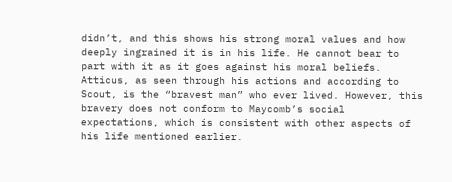didn’t, and this shows his strong moral values and how deeply ingrained it is in his life. He cannot bear to part with it as it goes against his moral beliefs. Atticus, as seen through his actions and according to Scout, is the “bravest man” who ever lived. However, this bravery does not conform to Maycomb’s social expectations, which is consistent with other aspects of his life mentioned earlier.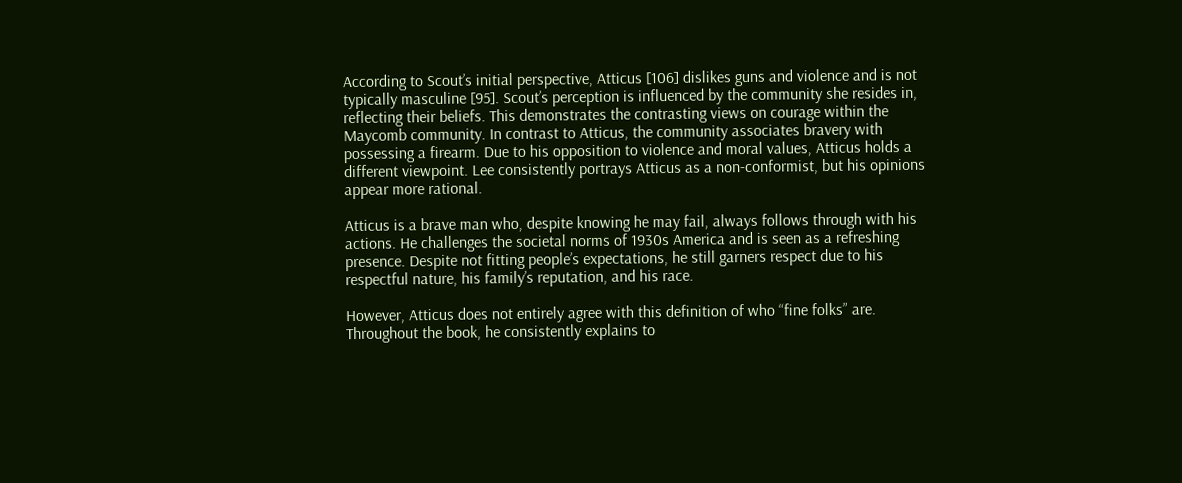According to Scout’s initial perspective, Atticus [106] dislikes guns and violence and is not typically masculine [95]. Scout’s perception is influenced by the community she resides in, reflecting their beliefs. This demonstrates the contrasting views on courage within the Maycomb community. In contrast to Atticus, the community associates bravery with possessing a firearm. Due to his opposition to violence and moral values, Atticus holds a different viewpoint. Lee consistently portrays Atticus as a non-conformist, but his opinions appear more rational.

Atticus is a brave man who, despite knowing he may fail, always follows through with his actions. He challenges the societal norms of 1930s America and is seen as a refreshing presence. Despite not fitting people’s expectations, he still garners respect due to his respectful nature, his family’s reputation, and his race.

However, Atticus does not entirely agree with this definition of who “fine folks” are. Throughout the book, he consistently explains to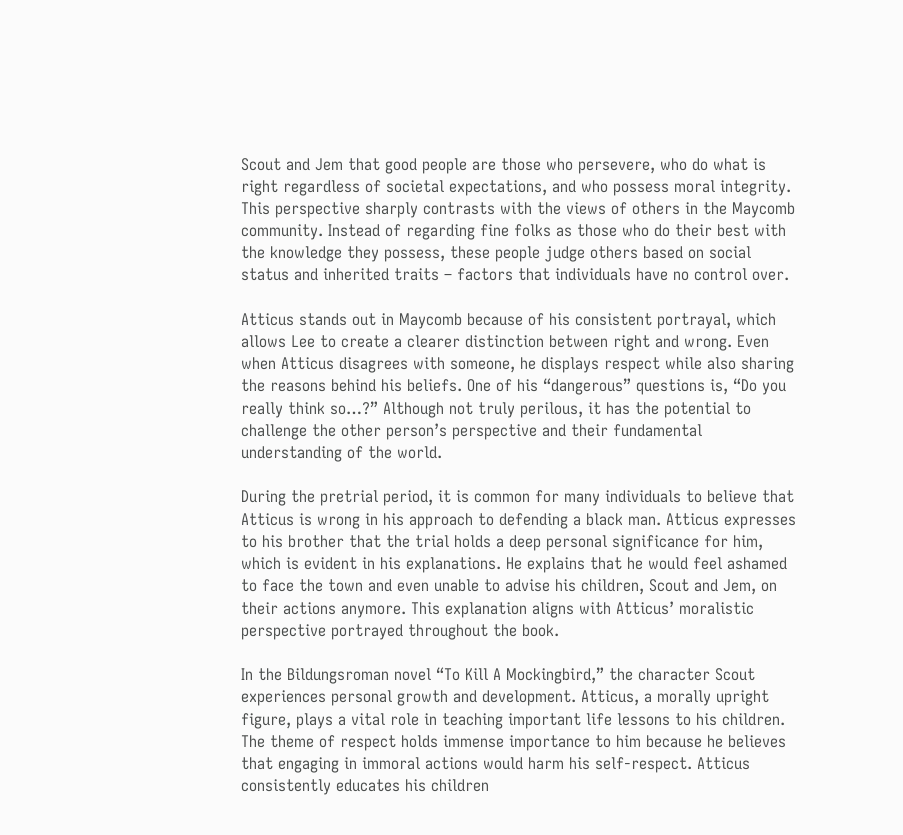Scout and Jem that good people are those who persevere, who do what is right regardless of societal expectations, and who possess moral integrity. This perspective sharply contrasts with the views of others in the Maycomb community. Instead of regarding fine folks as those who do their best with the knowledge they possess, these people judge others based on social status and inherited traits – factors that individuals have no control over.

Atticus stands out in Maycomb because of his consistent portrayal, which allows Lee to create a clearer distinction between right and wrong. Even when Atticus disagrees with someone, he displays respect while also sharing the reasons behind his beliefs. One of his “dangerous” questions is, “Do you really think so…?” Although not truly perilous, it has the potential to challenge the other person’s perspective and their fundamental understanding of the world.

During the pretrial period, it is common for many individuals to believe that Atticus is wrong in his approach to defending a black man. Atticus expresses to his brother that the trial holds a deep personal significance for him, which is evident in his explanations. He explains that he would feel ashamed to face the town and even unable to advise his children, Scout and Jem, on their actions anymore. This explanation aligns with Atticus’ moralistic perspective portrayed throughout the book.

In the Bildungsroman novel “To Kill A Mockingbird,” the character Scout experiences personal growth and development. Atticus, a morally upright figure, plays a vital role in teaching important life lessons to his children. The theme of respect holds immense importance to him because he believes that engaging in immoral actions would harm his self-respect. Atticus consistently educates his children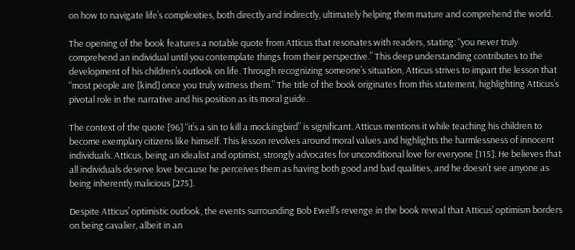on how to navigate life’s complexities, both directly and indirectly, ultimately helping them mature and comprehend the world.

The opening of the book features a notable quote from Atticus that resonates with readers, stating: “you never truly comprehend an individual until you contemplate things from their perspective.” This deep understanding contributes to the development of his children’s outlook on life. Through recognizing someone’s situation, Atticus strives to impart the lesson that “most people are [kind] once you truly witness them.” The title of the book originates from this statement, highlighting Atticus’s pivotal role in the narrative and his position as its moral guide.

The context of the quote [96] “it’s a sin to kill a mockingbird” is significant. Atticus mentions it while teaching his children to become exemplary citizens like himself. This lesson revolves around moral values and highlights the harmlessness of innocent individuals. Atticus, being an idealist and optimist, strongly advocates for unconditional love for everyone [115]. He believes that all individuals deserve love because he perceives them as having both good and bad qualities, and he doesn’t see anyone as being inherently malicious [275].

Despite Atticus’ optimistic outlook, the events surrounding Bob Ewell’s revenge in the book reveal that Atticus’ optimism borders on being cavalier, albeit in an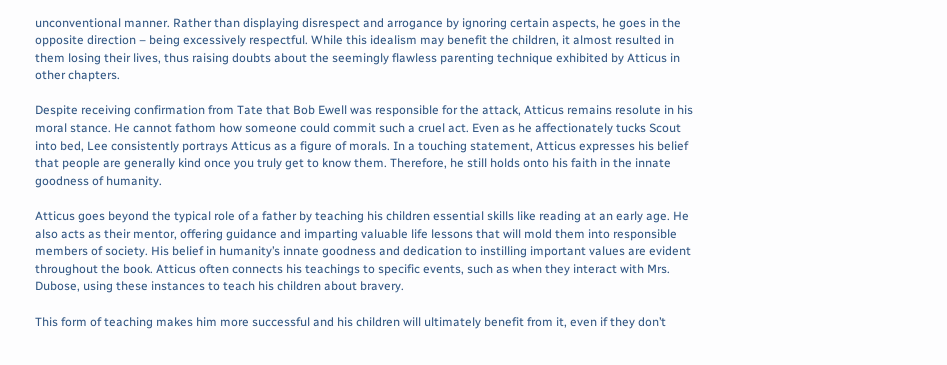unconventional manner. Rather than displaying disrespect and arrogance by ignoring certain aspects, he goes in the opposite direction – being excessively respectful. While this idealism may benefit the children, it almost resulted in them losing their lives, thus raising doubts about the seemingly flawless parenting technique exhibited by Atticus in other chapters.

Despite receiving confirmation from Tate that Bob Ewell was responsible for the attack, Atticus remains resolute in his moral stance. He cannot fathom how someone could commit such a cruel act. Even as he affectionately tucks Scout into bed, Lee consistently portrays Atticus as a figure of morals. In a touching statement, Atticus expresses his belief that people are generally kind once you truly get to know them. Therefore, he still holds onto his faith in the innate goodness of humanity.

Atticus goes beyond the typical role of a father by teaching his children essential skills like reading at an early age. He also acts as their mentor, offering guidance and imparting valuable life lessons that will mold them into responsible members of society. His belief in humanity’s innate goodness and dedication to instilling important values are evident throughout the book. Atticus often connects his teachings to specific events, such as when they interact with Mrs. Dubose, using these instances to teach his children about bravery.

This form of teaching makes him more successful and his children will ultimately benefit from it, even if they don’t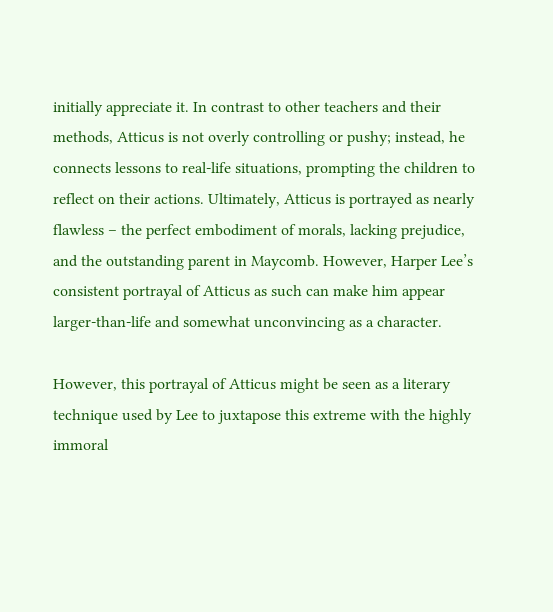initially appreciate it. In contrast to other teachers and their methods, Atticus is not overly controlling or pushy; instead, he connects lessons to real-life situations, prompting the children to reflect on their actions. Ultimately, Atticus is portrayed as nearly flawless – the perfect embodiment of morals, lacking prejudice, and the outstanding parent in Maycomb. However, Harper Lee’s consistent portrayal of Atticus as such can make him appear larger-than-life and somewhat unconvincing as a character.

However, this portrayal of Atticus might be seen as a literary technique used by Lee to juxtapose this extreme with the highly immoral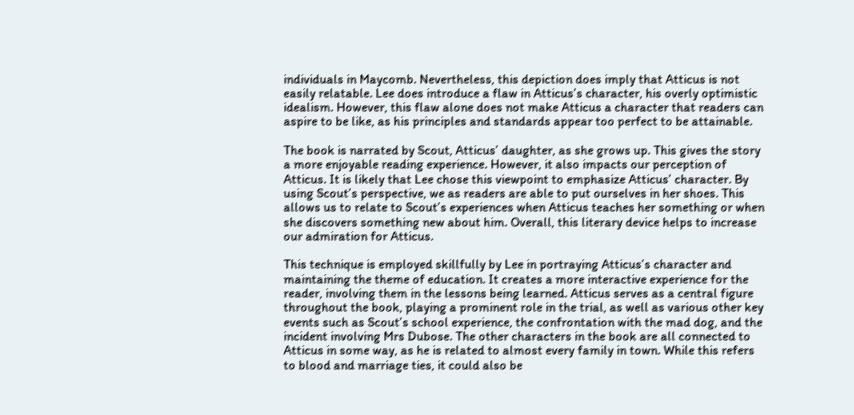individuals in Maycomb. Nevertheless, this depiction does imply that Atticus is not easily relatable. Lee does introduce a flaw in Atticus’s character, his overly optimistic idealism. However, this flaw alone does not make Atticus a character that readers can aspire to be like, as his principles and standards appear too perfect to be attainable.

The book is narrated by Scout, Atticus’ daughter, as she grows up. This gives the story a more enjoyable reading experience. However, it also impacts our perception of Atticus. It is likely that Lee chose this viewpoint to emphasize Atticus’ character. By using Scout’s perspective, we as readers are able to put ourselves in her shoes. This allows us to relate to Scout’s experiences when Atticus teaches her something or when she discovers something new about him. Overall, this literary device helps to increase our admiration for Atticus.

This technique is employed skillfully by Lee in portraying Atticus’s character and maintaining the theme of education. It creates a more interactive experience for the reader, involving them in the lessons being learned. Atticus serves as a central figure throughout the book, playing a prominent role in the trial, as well as various other key events such as Scout’s school experience, the confrontation with the mad dog, and the incident involving Mrs Dubose. The other characters in the book are all connected to Atticus in some way, as he is related to almost every family in town. While this refers to blood and marriage ties, it could also be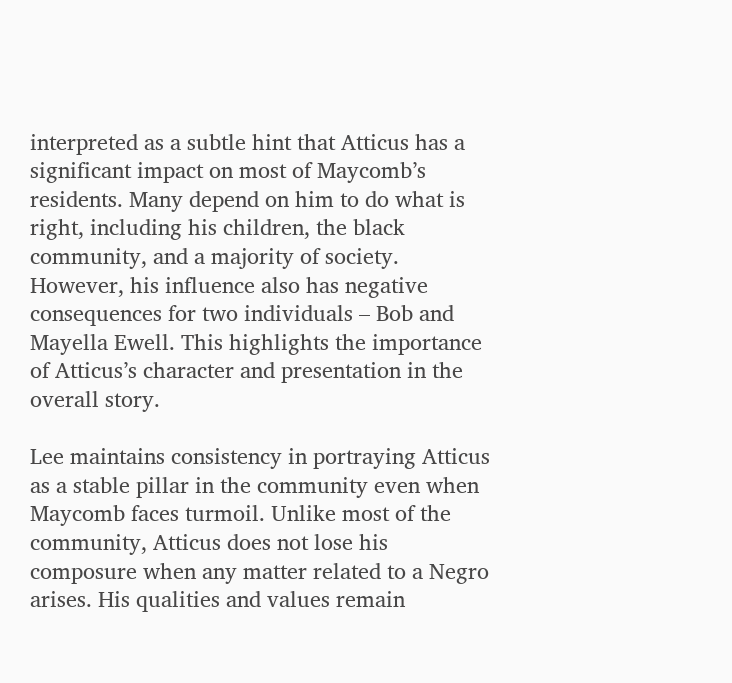interpreted as a subtle hint that Atticus has a significant impact on most of Maycomb’s residents. Many depend on him to do what is right, including his children, the black community, and a majority of society. However, his influence also has negative consequences for two individuals – Bob and Mayella Ewell. This highlights the importance of Atticus’s character and presentation in the overall story.

Lee maintains consistency in portraying Atticus as a stable pillar in the community even when Maycomb faces turmoil. Unlike most of the community, Atticus does not lose his composure when any matter related to a Negro arises. His qualities and values remain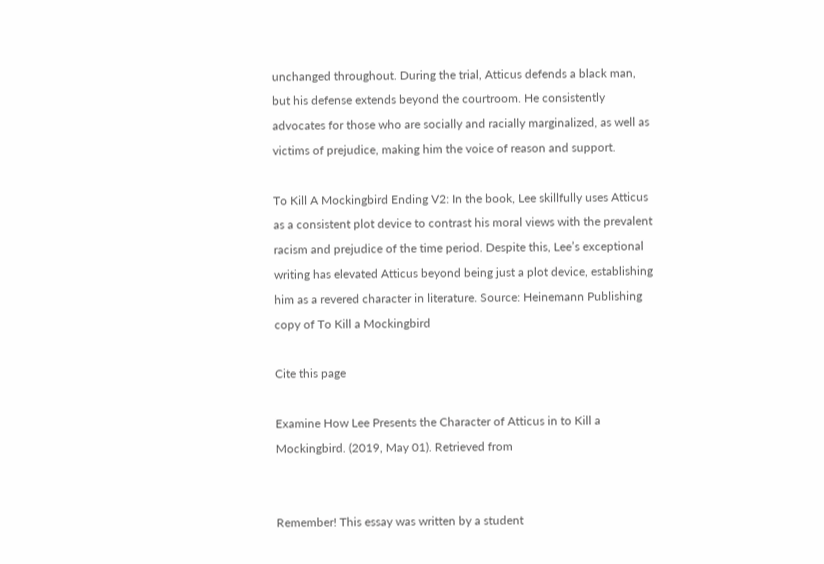unchanged throughout. During the trial, Atticus defends a black man, but his defense extends beyond the courtroom. He consistently advocates for those who are socially and racially marginalized, as well as victims of prejudice, making him the voice of reason and support.

To Kill A Mockingbird Ending V2: In the book, Lee skillfully uses Atticus as a consistent plot device to contrast his moral views with the prevalent racism and prejudice of the time period. Despite this, Lee’s exceptional writing has elevated Atticus beyond being just a plot device, establishing him as a revered character in literature. Source: Heinemann Publishing copy of To Kill a Mockingbird

Cite this page

Examine How Lee Presents the Character of Atticus in to Kill a Mockingbird. (2019, May 01). Retrieved from


Remember! This essay was written by a student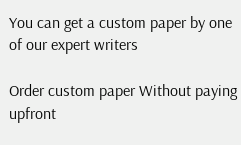You can get a custom paper by one of our expert writers

Order custom paper Without paying upfront